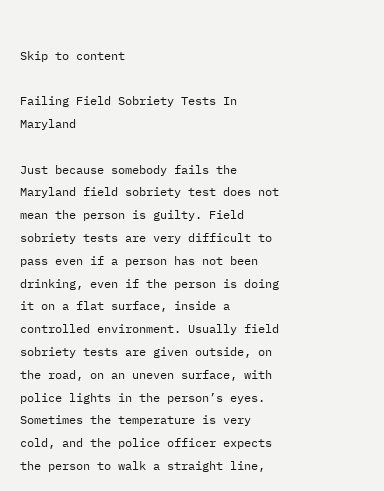Skip to content

Failing Field Sobriety Tests In Maryland

Just because somebody fails the Maryland field sobriety test does not mean the person is guilty. Field sobriety tests are very difficult to pass even if a person has not been drinking, even if the person is doing it on a flat surface, inside a controlled environment. Usually field sobriety tests are given outside, on the road, on an uneven surface, with police lights in the person’s eyes. Sometimes the temperature is very cold, and the police officer expects the person to walk a straight line,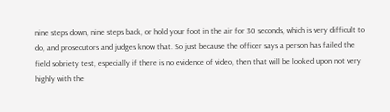nine steps down, nine steps back, or hold your foot in the air for 30 seconds, which is very difficult to do, and prosecutors and judges know that. So just because the officer says a person has failed the field sobriety test, especially if there is no evidence of video, then that will be looked upon not very highly with the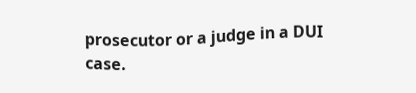prosecutor or a judge in a DUI case.